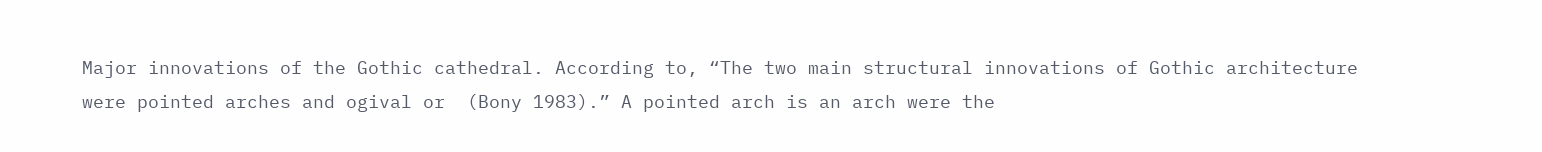Major innovations of the Gothic cathedral. According to, “The two main structural innovations of Gothic architecture were pointed arches and ogival or  (Bony 1983).” A pointed arch is an arch were the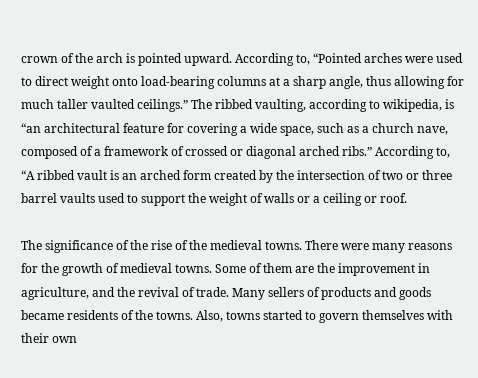crown of the arch is pointed upward. According to, “Pointed arches were used to direct weight onto load-bearing columns at a sharp angle, thus allowing for much taller vaulted ceilings.” The ribbed vaulting, according to wikipedia, is “an architectural feature for covering a wide space, such as a church nave, composed of a framework of crossed or diagonal arched ribs.” According to, “A ribbed vault is an arched form created by the intersection of two or three barrel vaults used to support the weight of walls or a ceiling or roof.

The significance of the rise of the medieval towns. There were many reasons for the growth of medieval towns. Some of them are the improvement in agriculture, and the revival of trade. Many sellers of products and goods became residents of the towns. Also, towns started to govern themselves with their own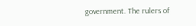government. The rulers of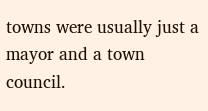towns were usually just a mayor and a town council.